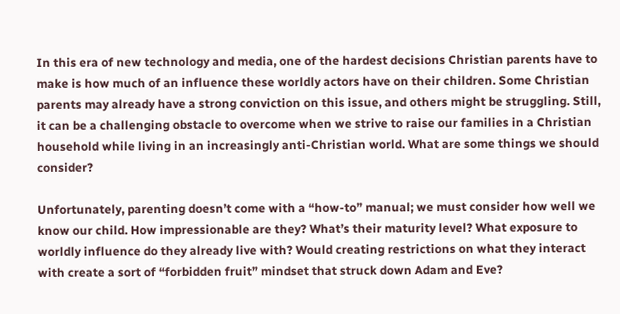In this era of new technology and media, one of the hardest decisions Christian parents have to make is how much of an influence these worldly actors have on their children. Some Christian parents may already have a strong conviction on this issue, and others might be struggling. Still, it can be a challenging obstacle to overcome when we strive to raise our families in a Christian household while living in an increasingly anti-Christian world. What are some things we should consider?

Unfortunately, parenting doesn’t come with a “how-to” manual; we must consider how well we know our child. How impressionable are they? What’s their maturity level? What exposure to worldly influence do they already live with? Would creating restrictions on what they interact with create a sort of “forbidden fruit” mindset that struck down Adam and Eve?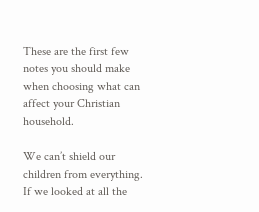These are the first few notes you should make when choosing what can affect your Christian household.

We can’t shield our children from everything. If we looked at all the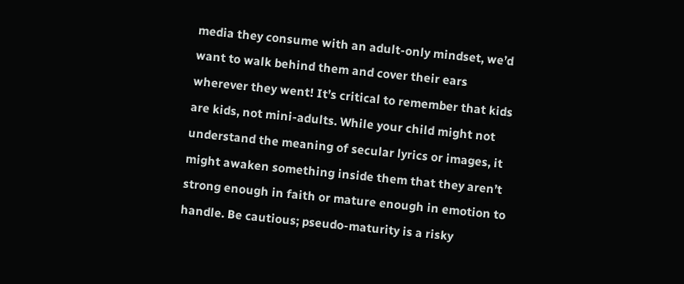media they consume with an adult-only mindset, we’d want to walk behind them and cover their ears wherever they went! It’s critical to remember that kids are kids, not mini-adults. While your child might not understand the meaning of secular lyrics or images, it might awaken something inside them that they aren’t strong enough in faith or mature enough in emotion to handle. Be cautious; pseudo-maturity is a risky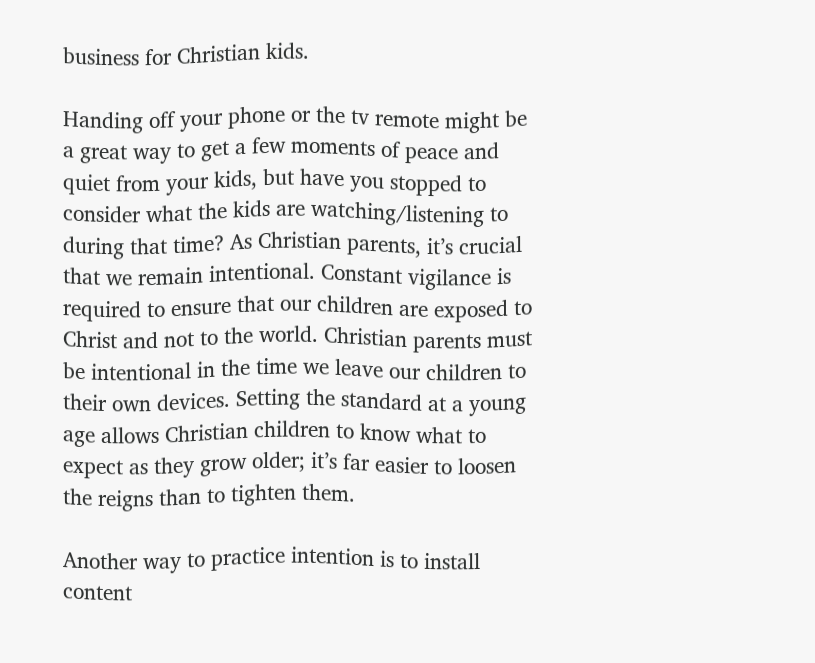business for Christian kids.

Handing off your phone or the tv remote might be a great way to get a few moments of peace and quiet from your kids, but have you stopped to consider what the kids are watching/listening to during that time? As Christian parents, it’s crucial that we remain intentional. Constant vigilance is required to ensure that our children are exposed to Christ and not to the world. Christian parents must be intentional in the time we leave our children to their own devices. Setting the standard at a young age allows Christian children to know what to expect as they grow older; it’s far easier to loosen the reigns than to tighten them.

Another way to practice intention is to install content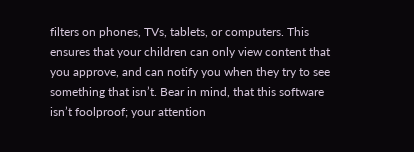filters on phones, TVs, tablets, or computers. This ensures that your children can only view content that you approve, and can notify you when they try to see something that isn’t. Bear in mind, that this software isn’t foolproof; your attention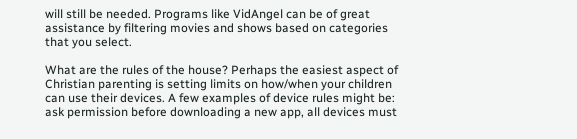will still be needed. Programs like VidAngel can be of great assistance by filtering movies and shows based on categories that you select.

What are the rules of the house? Perhaps the easiest aspect of Christian parenting is setting limits on how/when your children can use their devices. A few examples of device rules might be: ask permission before downloading a new app, all devices must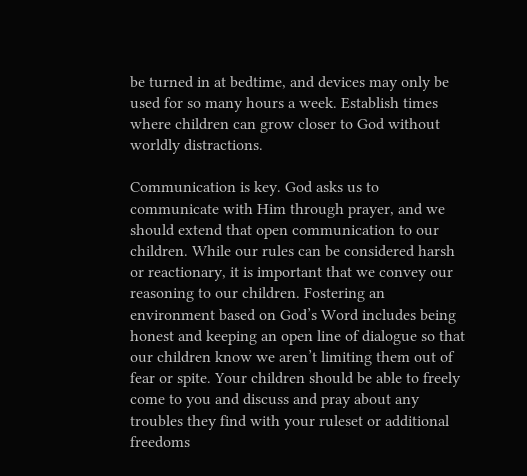be turned in at bedtime, and devices may only be used for so many hours a week. Establish times where children can grow closer to God without worldly distractions.

Communication is key. God asks us to communicate with Him through prayer, and we should extend that open communication to our children. While our rules can be considered harsh or reactionary, it is important that we convey our reasoning to our children. Fostering an environment based on God’s Word includes being honest and keeping an open line of dialogue so that our children know we aren’t limiting them out of fear or spite. Your children should be able to freely come to you and discuss and pray about any troubles they find with your ruleset or additional freedoms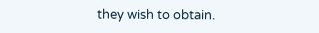they wish to obtain.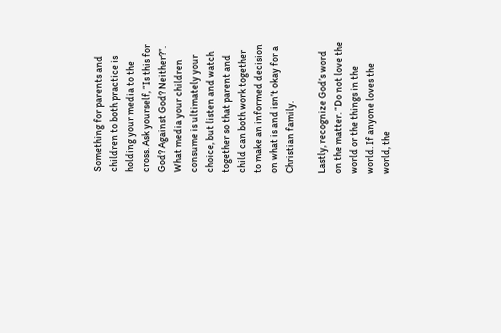Something for parents and children to both practice is holding your media to the cross. Ask yourself, “Is this for God? Against God? Neither?”. What media your children consume is ultimately your choice, but listen and watch together so that parent and child can both work together to make an informed decision on what is and isn’t okay for a Christian family.

Lastly, recognize God’s word on the matter. “Do not love the world or the things in the world. If anyone loves the world, the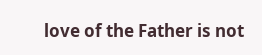love of the Father is not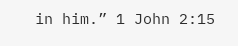in him.” 1 John 2:15